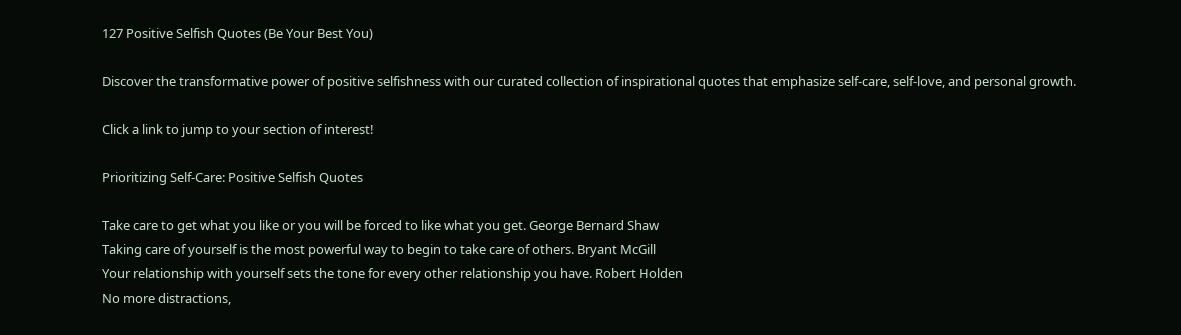127 Positive Selfish Quotes (Be Your Best You)

Discover the transformative power of positive selfishness with our curated collection of inspirational quotes that emphasize self-care, self-love, and personal growth.

Click a link to jump to your section of interest!

Prioritizing Self-Care: Positive Selfish Quotes

Take care to get what you like or you will be forced to like what you get. George Bernard Shaw
Taking care of yourself is the most powerful way to begin to take care of others. Bryant McGill
Your relationship with yourself sets the tone for every other relationship you have. Robert Holden
No more distractions,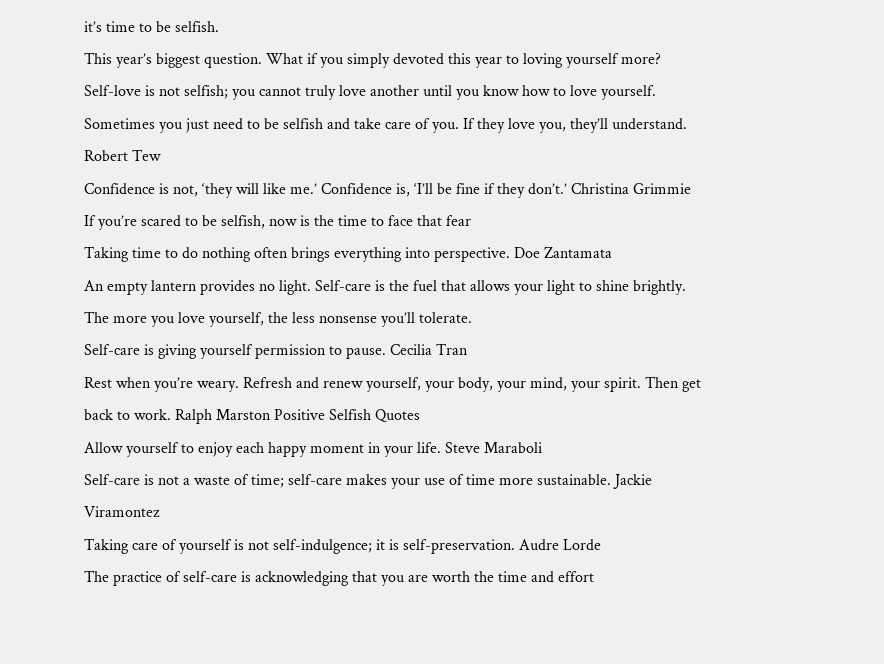it’s time to be selfish.
This year’s biggest question. What if you simply devoted this year to loving yourself more?
Self-love is not selfish; you cannot truly love another until you know how to love yourself.
Sometimes you just need to be selfish and take care of you. If they love you, they’ll understand. Robert Tew
Confidence is not, ‘they will like me.’ Confidence is, ‘I’ll be fine if they don’t.’ Christina Grimmie
If you’re scared to be selfish, now is the time to face that fear
Taking time to do nothing often brings everything into perspective. Doe Zantamata
An empty lantern provides no light. Self-care is the fuel that allows your light to shine brightly.
The more you love yourself, the less nonsense you’ll tolerate.
Self-care is giving yourself permission to pause. Cecilia Tran
Rest when you’re weary. Refresh and renew yourself, your body, your mind, your spirit. Then get back to work. Ralph Marston Positive Selfish Quotes
Allow yourself to enjoy each happy moment in your life. Steve Maraboli
Self-care is not a waste of time; self-care makes your use of time more sustainable. Jackie Viramontez
Taking care of yourself is not self-indulgence; it is self-preservation. Audre Lorde
The practice of self-care is acknowledging that you are worth the time and effort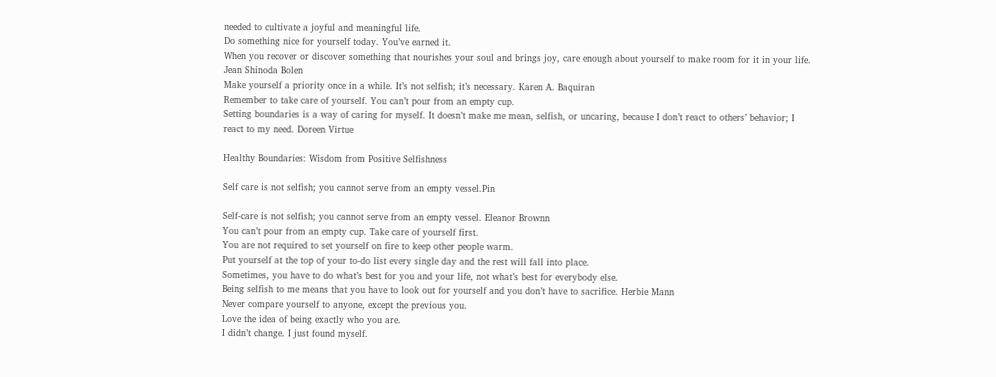needed to cultivate a joyful and meaningful life.
Do something nice for yourself today. You’ve earned it.
When you recover or discover something that nourishes your soul and brings joy, care enough about yourself to make room for it in your life. Jean Shinoda Bolen
Make yourself a priority once in a while. It’s not selfish; it’s necessary. Karen A. Baquiran
Remember to take care of yourself. You can’t pour from an empty cup.
Setting boundaries is a way of caring for myself. It doesn’t make me mean, selfish, or uncaring, because I don’t react to others’ behavior; I react to my need. Doreen Virtue

Healthy Boundaries: Wisdom from Positive Selfishness

Self care is not selfish; you cannot serve from an empty vessel.Pin

Self-care is not selfish; you cannot serve from an empty vessel. Eleanor Brownn
You can’t pour from an empty cup. Take care of yourself first.
You are not required to set yourself on fire to keep other people warm.
Put yourself at the top of your to-do list every single day and the rest will fall into place.
Sometimes, you have to do what’s best for you and your life, not what’s best for everybody else.
Being selfish to me means that you have to look out for yourself and you don’t have to sacrifice. Herbie Mann
Never compare yourself to anyone, except the previous you.
Love the idea of being exactly who you are.
I didn’t change. I just found myself.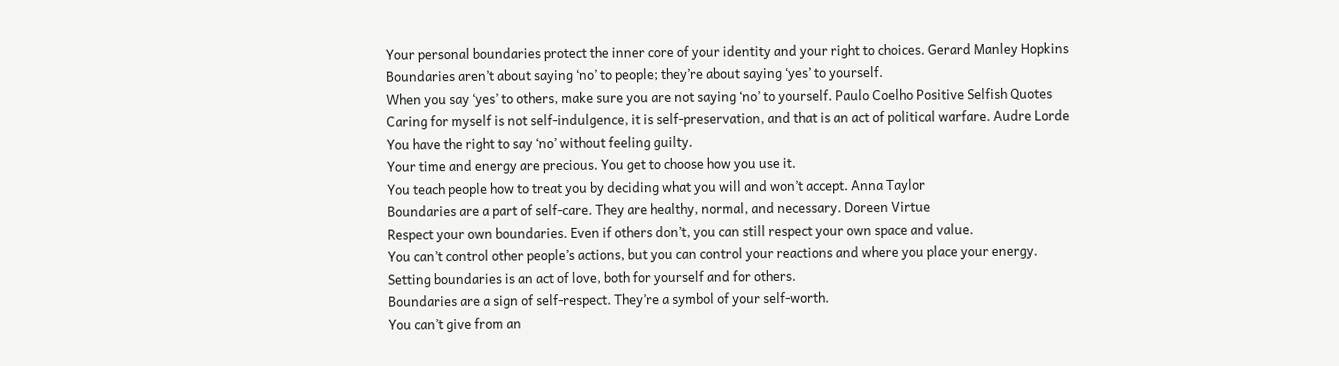Your personal boundaries protect the inner core of your identity and your right to choices. Gerard Manley Hopkins
Boundaries aren’t about saying ‘no’ to people; they’re about saying ‘yes’ to yourself.
When you say ‘yes’ to others, make sure you are not saying ‘no’ to yourself. Paulo Coelho Positive Selfish Quotes
Caring for myself is not self-indulgence, it is self-preservation, and that is an act of political warfare. Audre Lorde
You have the right to say ‘no’ without feeling guilty.
Your time and energy are precious. You get to choose how you use it.
You teach people how to treat you by deciding what you will and won’t accept. Anna Taylor
Boundaries are a part of self-care. They are healthy, normal, and necessary. Doreen Virtue
Respect your own boundaries. Even if others don’t, you can still respect your own space and value.
You can’t control other people’s actions, but you can control your reactions and where you place your energy.
Setting boundaries is an act of love, both for yourself and for others.
Boundaries are a sign of self-respect. They’re a symbol of your self-worth.
You can’t give from an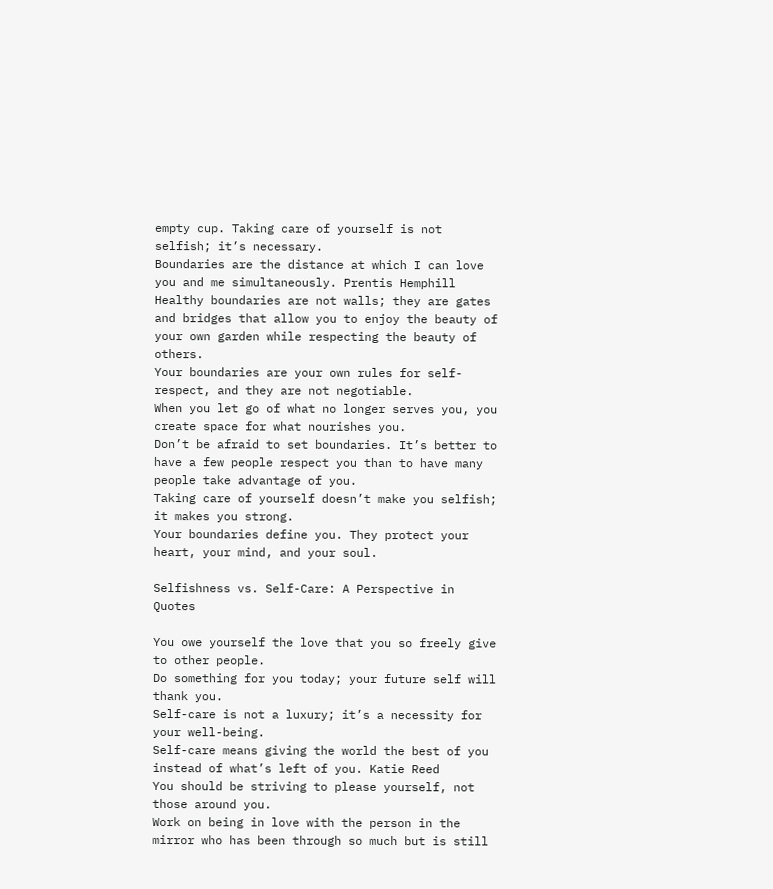empty cup. Taking care of yourself is not selfish; it’s necessary.
Boundaries are the distance at which I can love you and me simultaneously. Prentis Hemphill
Healthy boundaries are not walls; they are gates and bridges that allow you to enjoy the beauty of your own garden while respecting the beauty of others.
Your boundaries are your own rules for self-respect, and they are not negotiable.
When you let go of what no longer serves you, you create space for what nourishes you.
Don’t be afraid to set boundaries. It’s better to have a few people respect you than to have many people take advantage of you.
Taking care of yourself doesn’t make you selfish; it makes you strong.
Your boundaries define you. They protect your heart, your mind, and your soul.

Selfishness vs. Self-Care: A Perspective in Quotes

You owe yourself the love that you so freely give to other people.
Do something for you today; your future self will thank you.
Self-care is not a luxury; it’s a necessity for your well-being.
Self-care means giving the world the best of you instead of what’s left of you. Katie Reed
You should be striving to please yourself, not those around you.
Work on being in love with the person in the mirror who has been through so much but is still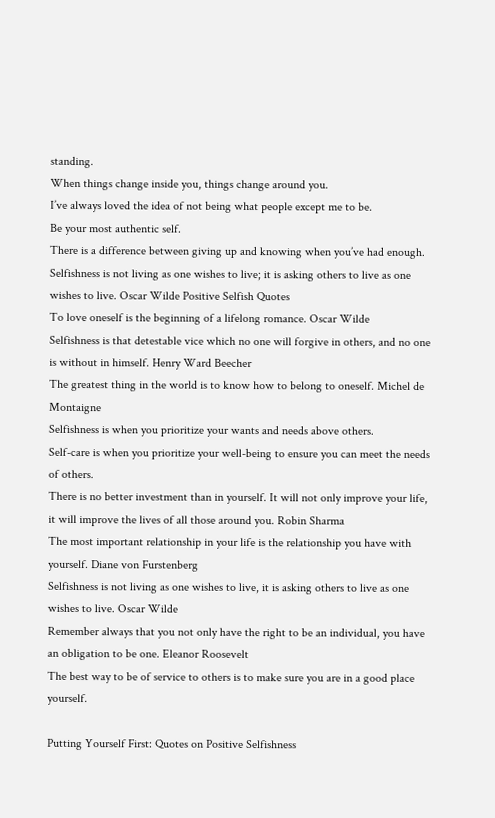standing.
When things change inside you, things change around you.
I’ve always loved the idea of not being what people except me to be.
Be your most authentic self.
There is a difference between giving up and knowing when you’ve had enough.
Selfishness is not living as one wishes to live; it is asking others to live as one wishes to live. Oscar Wilde Positive Selfish Quotes
To love oneself is the beginning of a lifelong romance. Oscar Wilde
Selfishness is that detestable vice which no one will forgive in others, and no one is without in himself. Henry Ward Beecher
The greatest thing in the world is to know how to belong to oneself. Michel de Montaigne
Selfishness is when you prioritize your wants and needs above others.
Self-care is when you prioritize your well-being to ensure you can meet the needs of others.
There is no better investment than in yourself. It will not only improve your life, it will improve the lives of all those around you. Robin Sharma
The most important relationship in your life is the relationship you have with yourself. Diane von Furstenberg
Selfishness is not living as one wishes to live, it is asking others to live as one wishes to live. Oscar Wilde
Remember always that you not only have the right to be an individual, you have an obligation to be one. Eleanor Roosevelt
The best way to be of service to others is to make sure you are in a good place yourself.

Putting Yourself First: Quotes on Positive Selfishness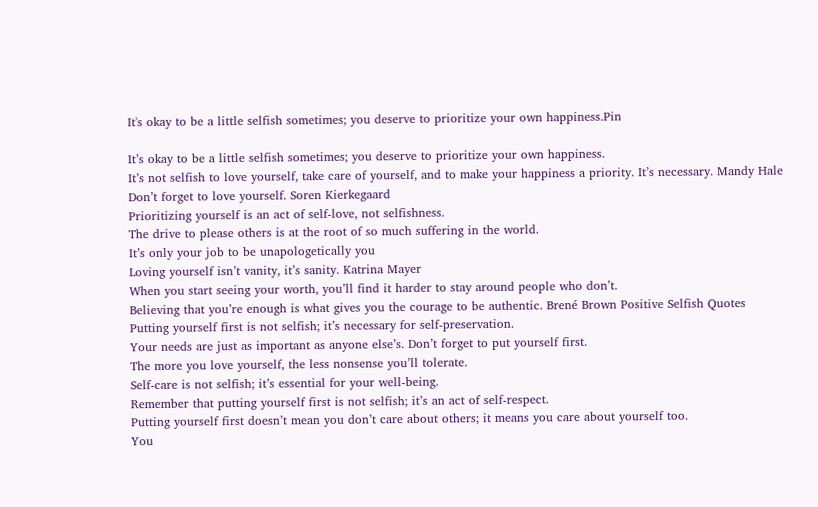It's okay to be a little selfish sometimes; you deserve to prioritize your own happiness.Pin

It’s okay to be a little selfish sometimes; you deserve to prioritize your own happiness.
It’s not selfish to love yourself, take care of yourself, and to make your happiness a priority. It’s necessary. Mandy Hale
Don’t forget to love yourself. Soren Kierkegaard
Prioritizing yourself is an act of self-love, not selfishness.
The drive to please others is at the root of so much suffering in the world.
It’s only your job to be unapologetically you
Loving yourself isn’t vanity, it’s sanity. Katrina Mayer
When you start seeing your worth, you’ll find it harder to stay around people who don’t.
Believing that you’re enough is what gives you the courage to be authentic. Brené Brown Positive Selfish Quotes
Putting yourself first is not selfish; it’s necessary for self-preservation.
Your needs are just as important as anyone else’s. Don’t forget to put yourself first.
The more you love yourself, the less nonsense you’ll tolerate.
Self-care is not selfish; it’s essential for your well-being.
Remember that putting yourself first is not selfish; it’s an act of self-respect.
Putting yourself first doesn’t mean you don’t care about others; it means you care about yourself too.
You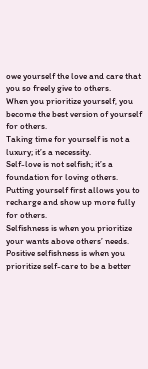owe yourself the love and care that you so freely give to others.
When you prioritize yourself, you become the best version of yourself for others.
Taking time for yourself is not a luxury; it’s a necessity.
Self-love is not selfish; it’s a foundation for loving others.
Putting yourself first allows you to recharge and show up more fully for others.
Selfishness is when you prioritize your wants above others’ needs.
Positive selfishness is when you prioritize self-care to be a better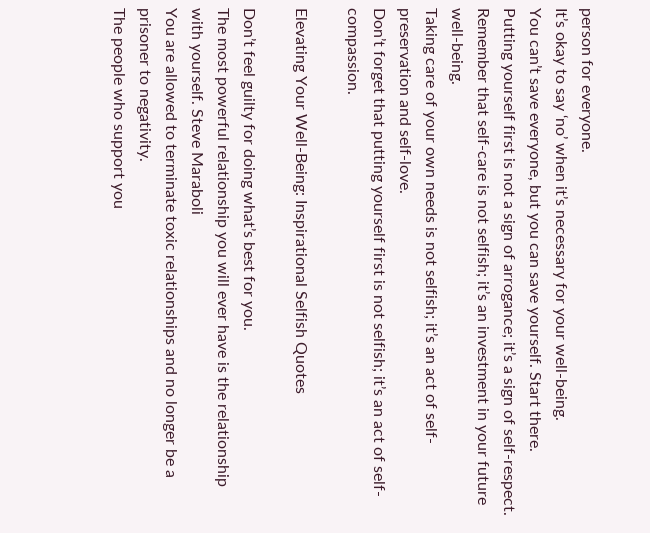person for everyone.
It’s okay to say ‘no’ when it’s necessary for your well-being.
You can’t save everyone, but you can save yourself. Start there.
Putting yourself first is not a sign of arrogance; it’s a sign of self-respect.
Remember that self-care is not selfish; it’s an investment in your future well-being.
Taking care of your own needs is not selfish; it’s an act of self-preservation and self-love.
Don’t forget that putting yourself first is not selfish; it’s an act of self-compassion.

Elevating Your Well-Being: Inspirational Selfish Quotes

Don’t feel guilty for doing what’s best for you.
The most powerful relationship you will ever have is the relationship with yourself. Steve Maraboli
You are allowed to terminate toxic relationships and no longer be a prisoner to negativity.
The people who support you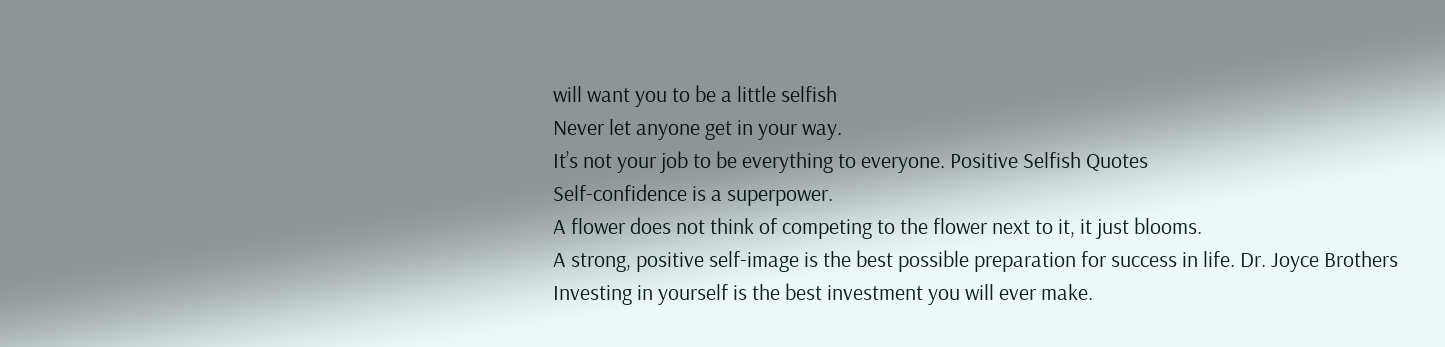will want you to be a little selfish
Never let anyone get in your way.
It’s not your job to be everything to everyone. Positive Selfish Quotes
Self-confidence is a superpower.
A flower does not think of competing to the flower next to it, it just blooms.
A strong, positive self-image is the best possible preparation for success in life. Dr. Joyce Brothers
Investing in yourself is the best investment you will ever make.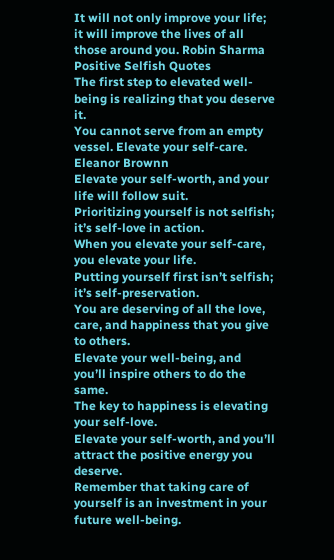It will not only improve your life; it will improve the lives of all those around you. Robin Sharma Positive Selfish Quotes
The first step to elevated well-being is realizing that you deserve it.
You cannot serve from an empty vessel. Elevate your self-care. Eleanor Brownn
Elevate your self-worth, and your life will follow suit.
Prioritizing yourself is not selfish; it’s self-love in action.
When you elevate your self-care, you elevate your life.
Putting yourself first isn’t selfish; it’s self-preservation.
You are deserving of all the love, care, and happiness that you give to others.
Elevate your well-being, and you’ll inspire others to do the same.
The key to happiness is elevating your self-love.
Elevate your self-worth, and you’ll attract the positive energy you deserve.
Remember that taking care of yourself is an investment in your future well-being.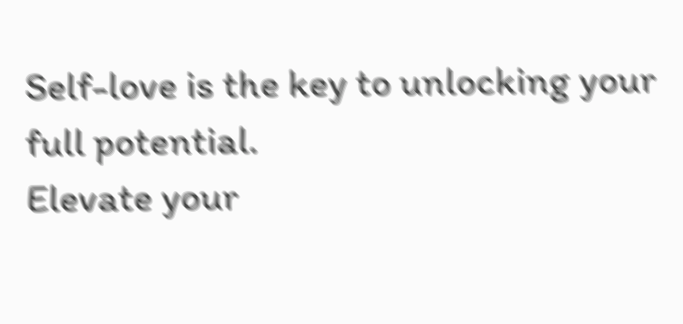Self-love is the key to unlocking your full potential.
Elevate your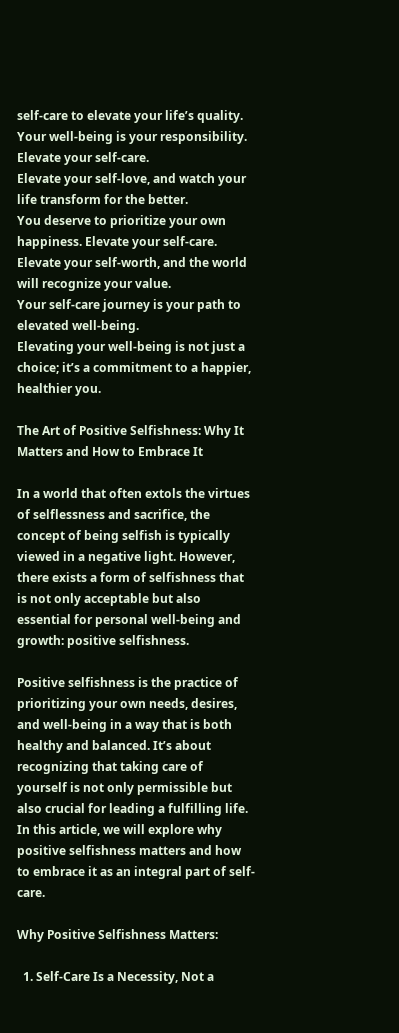self-care to elevate your life’s quality.
Your well-being is your responsibility. Elevate your self-care.
Elevate your self-love, and watch your life transform for the better.
You deserve to prioritize your own happiness. Elevate your self-care.
Elevate your self-worth, and the world will recognize your value.
Your self-care journey is your path to elevated well-being.
Elevating your well-being is not just a choice; it’s a commitment to a happier, healthier you.

The Art of Positive Selfishness: Why It Matters and How to Embrace It

In a world that often extols the virtues of selflessness and sacrifice, the concept of being selfish is typically viewed in a negative light. However, there exists a form of selfishness that is not only acceptable but also essential for personal well-being and growth: positive selfishness.

Positive selfishness is the practice of prioritizing your own needs, desires, and well-being in a way that is both healthy and balanced. It’s about recognizing that taking care of yourself is not only permissible but also crucial for leading a fulfilling life. In this article, we will explore why positive selfishness matters and how to embrace it as an integral part of self-care.

Why Positive Selfishness Matters:

  1. Self-Care Is a Necessity, Not a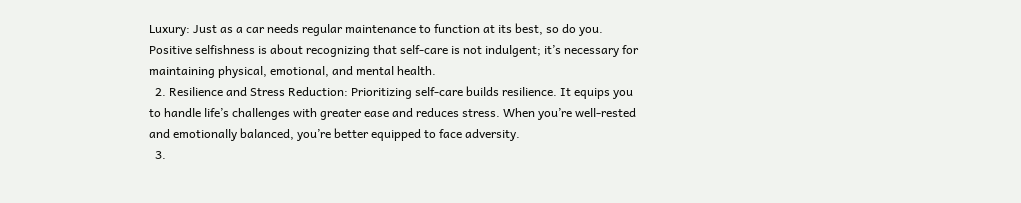Luxury: Just as a car needs regular maintenance to function at its best, so do you. Positive selfishness is about recognizing that self-care is not indulgent; it’s necessary for maintaining physical, emotional, and mental health.
  2. Resilience and Stress Reduction: Prioritizing self-care builds resilience. It equips you to handle life’s challenges with greater ease and reduces stress. When you’re well-rested and emotionally balanced, you’re better equipped to face adversity.
  3.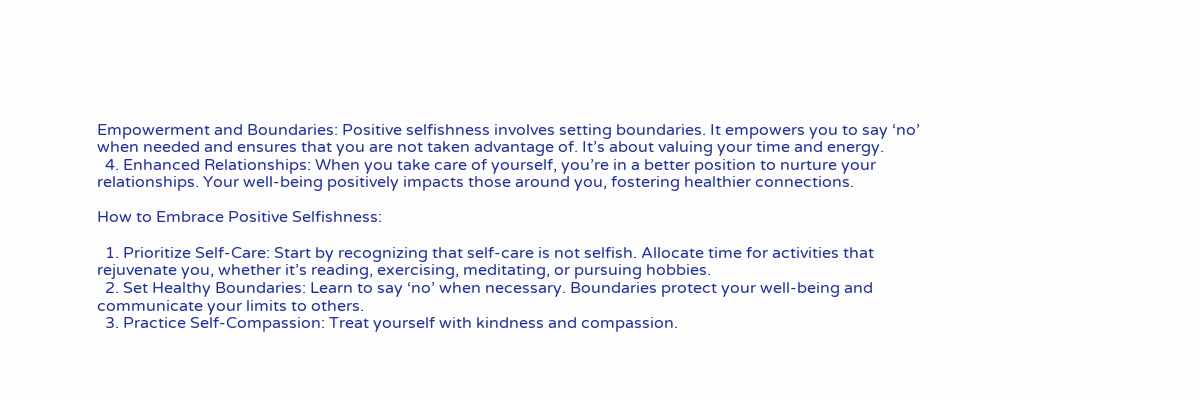Empowerment and Boundaries: Positive selfishness involves setting boundaries. It empowers you to say ‘no’ when needed and ensures that you are not taken advantage of. It’s about valuing your time and energy.
  4. Enhanced Relationships: When you take care of yourself, you’re in a better position to nurture your relationships. Your well-being positively impacts those around you, fostering healthier connections.

How to Embrace Positive Selfishness:

  1. Prioritize Self-Care: Start by recognizing that self-care is not selfish. Allocate time for activities that rejuvenate you, whether it’s reading, exercising, meditating, or pursuing hobbies.
  2. Set Healthy Boundaries: Learn to say ‘no’ when necessary. Boundaries protect your well-being and communicate your limits to others.
  3. Practice Self-Compassion: Treat yourself with kindness and compassion.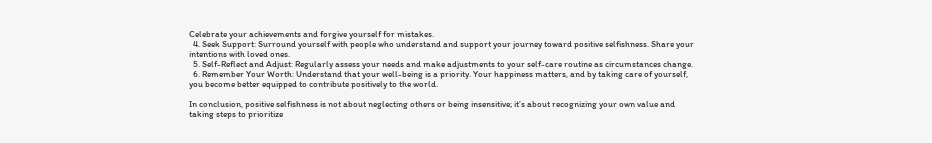Celebrate your achievements and forgive yourself for mistakes.
  4. Seek Support: Surround yourself with people who understand and support your journey toward positive selfishness. Share your intentions with loved ones.
  5. Self-Reflect and Adjust: Regularly assess your needs and make adjustments to your self-care routine as circumstances change.
  6. Remember Your Worth: Understand that your well-being is a priority. Your happiness matters, and by taking care of yourself, you become better equipped to contribute positively to the world.

In conclusion, positive selfishness is not about neglecting others or being insensitive; it’s about recognizing your own value and taking steps to prioritize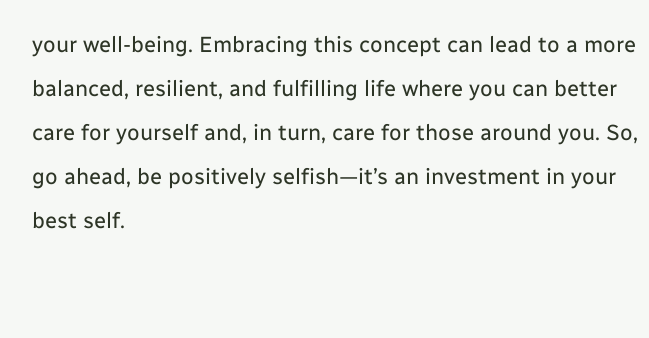your well-being. Embracing this concept can lead to a more balanced, resilient, and fulfilling life where you can better care for yourself and, in turn, care for those around you. So, go ahead, be positively selfish—it’s an investment in your best self.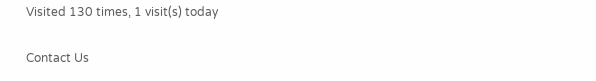Visited 130 times, 1 visit(s) today

Contact Us